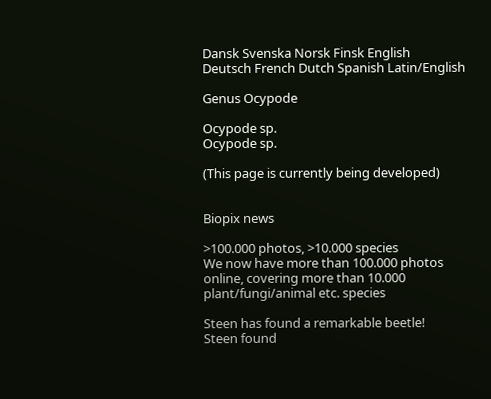Dansk Svenska Norsk Finsk English
Deutsch French Dutch Spanish Latin/English

Genus Ocypode

Ocypode sp.
Ocypode sp.

(This page is currently being developed)


Biopix news

>100.000 photos, >10.000 species
We now have more than 100.000 photos online, covering more than 10.000 plant/fungi/animal etc. species

Steen has found a remarkable beetle!
Steen found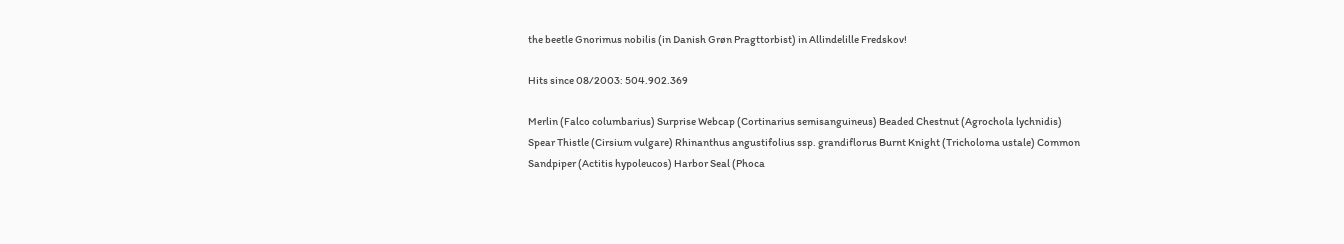the beetle Gnorimus nobilis (in Danish Grøn Pragttorbist) in Allindelille Fredskov!

Hits since 08/2003: 504.902.369

Merlin (Falco columbarius) Surprise Webcap (Cortinarius semisanguineus) Beaded Chestnut (Agrochola lychnidis) Spear Thistle (Cirsium vulgare) Rhinanthus angustifolius ssp. grandiflorus Burnt Knight (Tricholoma ustale) Common Sandpiper (Actitis hypoleucos) Harbor Seal (Phoca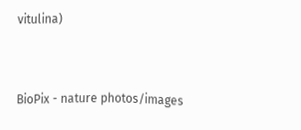vitulina)


BioPix - nature photos/images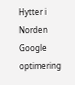Hytter i Norden Google optimering